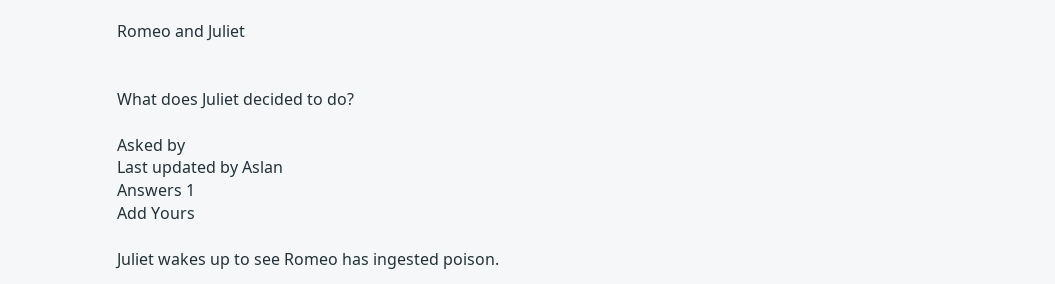Romeo and Juliet


What does Juliet decided to do?

Asked by
Last updated by Aslan
Answers 1
Add Yours

Juliet wakes up to see Romeo has ingested poison.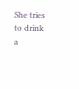She tries to drink a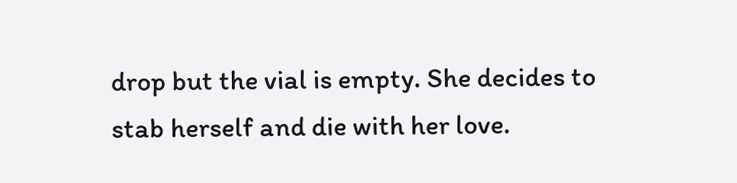drop but the vial is empty. She decides to stab herself and die with her love.